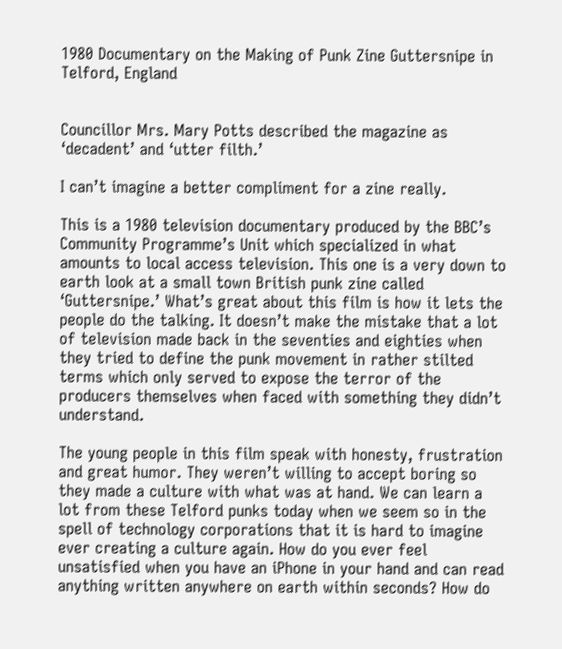1980 Documentary on the Making of Punk Zine Guttersnipe in Telford, England


Councillor Mrs. Mary Potts described the magazine as ‘decadent’ and ‘utter filth.’

I can’t imagine a better compliment for a zine really.

This is a 1980 television documentary produced by the BBC’s Community Programme’s Unit which specialized in what amounts to local access television. This one is a very down to earth look at a small town British punk zine called ‘Guttersnipe.’ What’s great about this film is how it lets the people do the talking. It doesn’t make the mistake that a lot of television made back in the seventies and eighties when they tried to define the punk movement in rather stilted terms which only served to expose the terror of the producers themselves when faced with something they didn’t understand.

The young people in this film speak with honesty, frustration and great humor. They weren’t willing to accept boring so they made a culture with what was at hand. We can learn a lot from these Telford punks today when we seem so in the spell of technology corporations that it is hard to imagine ever creating a culture again. How do you ever feel unsatisfied when you have an iPhone in your hand and can read anything written anywhere on earth within seconds? How do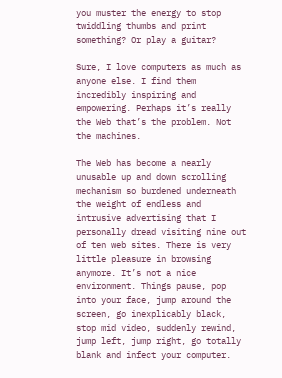you muster the energy to stop twiddling thumbs and print something? Or play a guitar?

Sure, I love computers as much as anyone else. I find them incredibly inspiring and empowering. Perhaps it’s really the Web that’s the problem. Not the machines.

The Web has become a nearly unusable up and down scrolling mechanism so burdened underneath the weight of endless and intrusive advertising that I personally dread visiting nine out of ten web sites. There is very little pleasure in browsing anymore. It’s not a nice environment. Things pause, pop into your face, jump around the screen, go inexplicably black, stop mid video, suddenly rewind, jump left, jump right, go totally blank and infect your computer.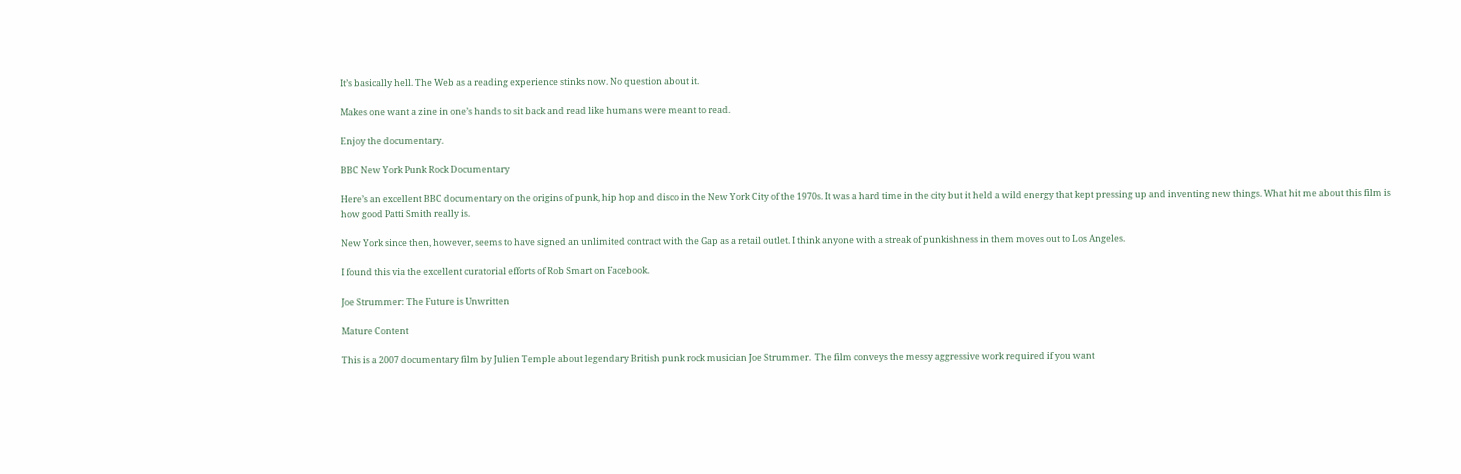It’s basically hell. The Web as a reading experience stinks now. No question about it.

Makes one want a zine in one’s hands to sit back and read like humans were meant to read.

Enjoy the documentary.

BBC New York Punk Rock Documentary

Here’s an excellent BBC documentary on the origins of punk, hip hop and disco in the New York City of the 1970s. It was a hard time in the city but it held a wild energy that kept pressing up and inventing new things. What hit me about this film is how good Patti Smith really is.

New York since then, however, seems to have signed an unlimited contract with the Gap as a retail outlet. I think anyone with a streak of punkishness in them moves out to Los Angeles.

I found this via the excellent curatorial efforts of Rob Smart on Facebook.

Joe Strummer: The Future is Unwritten

Mature Content

This is a 2007 documentary film by Julien Temple about legendary British punk rock musician Joe Strummer.  The film conveys the messy aggressive work required if you want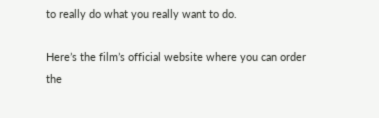to really do what you really want to do.

Here’s the film’s official website where you can order the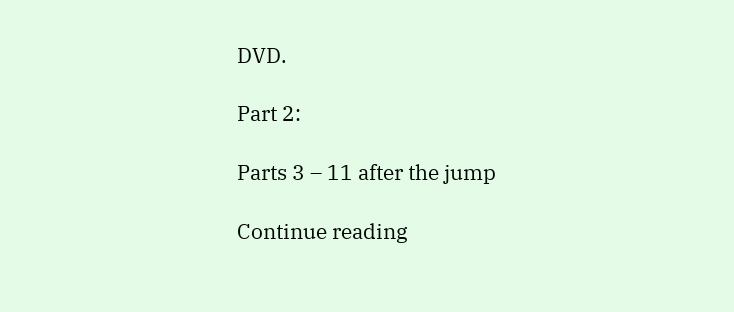DVD.

Part 2:

Parts 3 – 11 after the jump

Continue reading